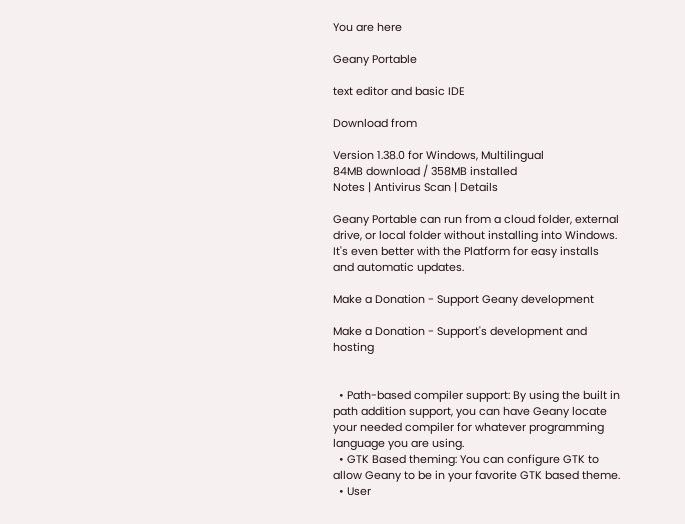You are here

Geany Portable

text editor and basic IDE

Download from

Version 1.38.0 for Windows, Multilingual
84MB download / 358MB installed
Notes | Antivirus Scan | Details

Geany Portable can run from a cloud folder, external drive, or local folder without installing into Windows. It's even better with the Platform for easy installs and automatic updates.

Make a Donation - Support Geany development

Make a Donation - Support's development and hosting


  • Path-based compiler support: By using the built in path addition support, you can have Geany locate your needed compiler for whatever programming language you are using.
  • GTK Based theming: You can configure GTK to allow Geany to be in your favorite GTK based theme.
  • User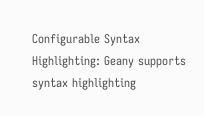Configurable Syntax Highlighting: Geany supports syntax highlighting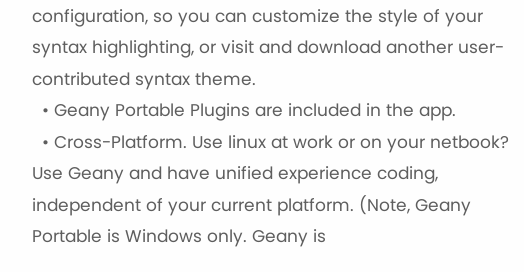configuration, so you can customize the style of your syntax highlighting, or visit and download another user-contributed syntax theme.
  • Geany Portable Plugins are included in the app.
  • Cross-Platform. Use linux at work or on your netbook? Use Geany and have unified experience coding, independent of your current platform. (Note, Geany Portable is Windows only. Geany is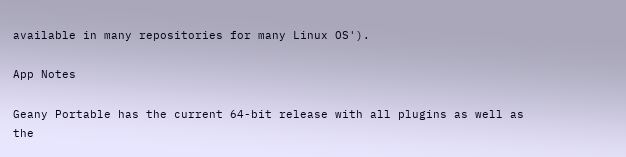available in many repositories for many Linux OS').

App Notes

Geany Portable has the current 64-bit release with all plugins as well as the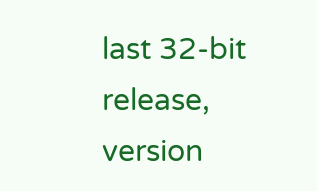last 32-bit release, version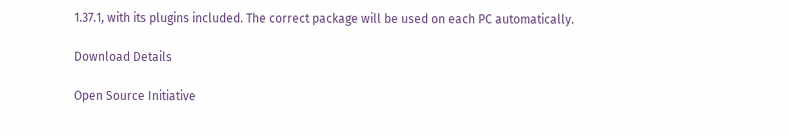1.37.1, with its plugins included. The correct package will be used on each PC automatically.

Download Details

Open Source Initiative